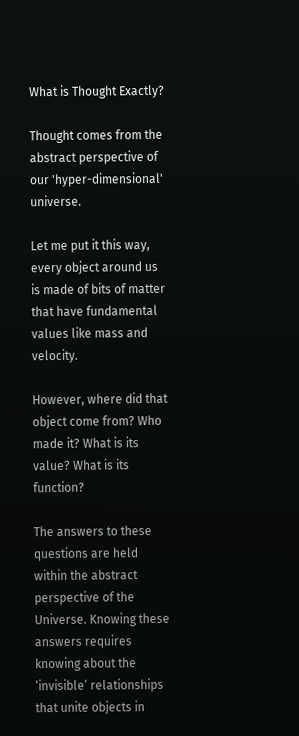What is Thought Exactly?

Thought comes from the abstract perspective of our 'hyper-dimensional' universe.

Let me put it this way, every object around us is made of bits of matter that have fundamental values like mass and velocity.

However, where did that object come from? Who made it? What is its value? What is its function?

The answers to these questions are held within the abstract perspective of the Universe. Knowing these answers requires knowing about the ‘invisible’ relationships that unite objects in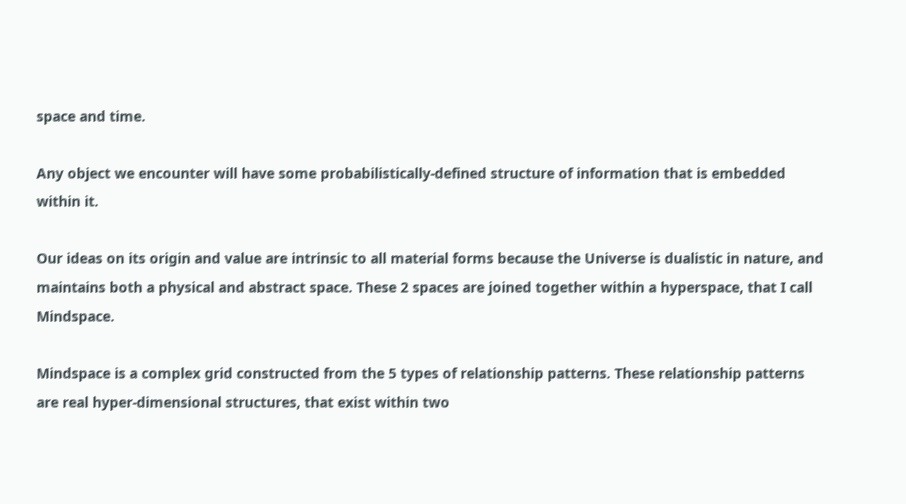space and time.

Any object we encounter will have some probabilistically-defined structure of information that is embedded within it.

Our ideas on its origin and value are intrinsic to all material forms because the Universe is dualistic in nature, and maintains both a physical and abstract space. These 2 spaces are joined together within a hyperspace, that I call Mindspace.

Mindspace is a complex grid constructed from the 5 types of relationship patterns. These relationship patterns are real hyper-dimensional structures, that exist within two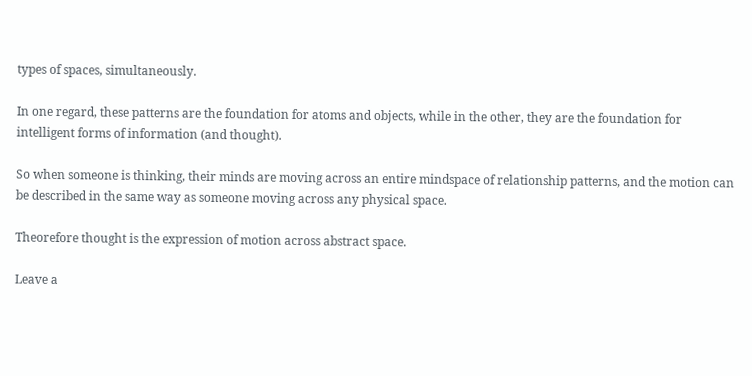types of spaces, simultaneously.

In one regard, these patterns are the foundation for atoms and objects, while in the other, they are the foundation for intelligent forms of information (and thought).

So when someone is thinking, their minds are moving across an entire mindspace of relationship patterns, and the motion can be described in the same way as someone moving across any physical space.

Theorefore thought is the expression of motion across abstract space.

Leave a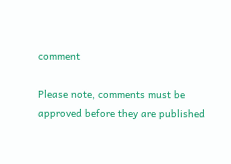comment

Please note, comments must be approved before they are published